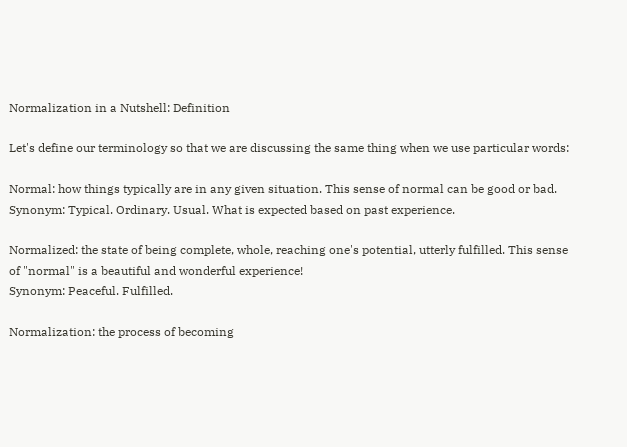Normalization in a Nutshell: Definition

Let's define our terminology so that we are discussing the same thing when we use particular words:

Normal: how things typically are in any given situation. This sense of normal can be good or bad.
Synonym: Typical. Ordinary. Usual. What is expected based on past experience.

Normalized: the state of being complete, whole, reaching one's potential, utterly fulfilled. This sense of "normal" is a beautiful and wonderful experience!
Synonym: Peaceful. Fulfilled.

Normalization: the process of becoming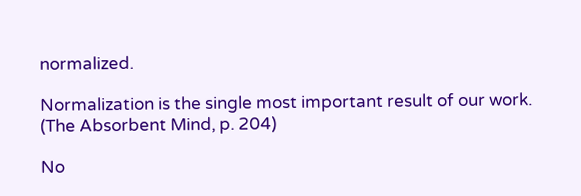normalized.

Normalization is the single most important result of our work.
(The Absorbent Mind, p. 204)

No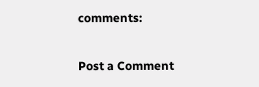comments:

Post a Comment